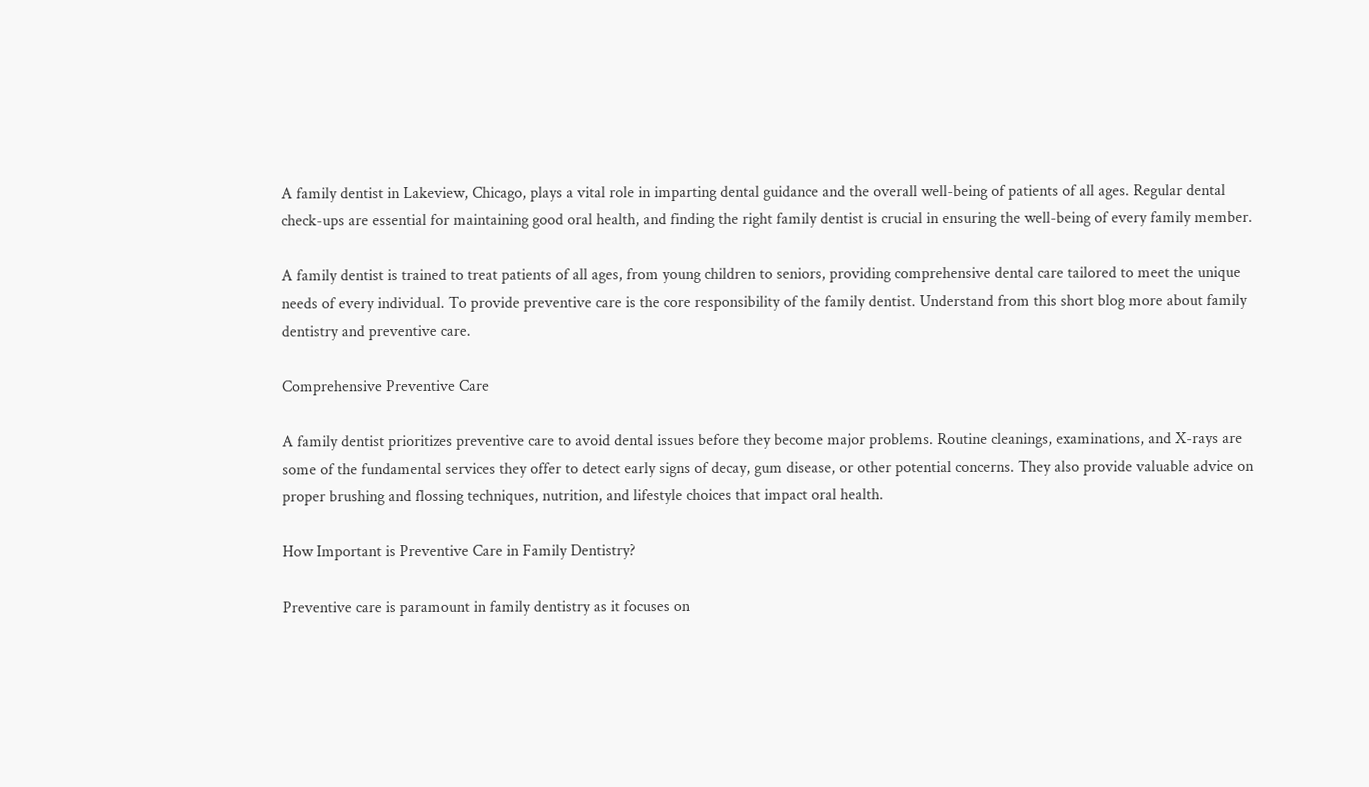A family dentist in Lakeview, Chicago, plays a vital role in imparting dental guidance and the overall well-being of patients of all ages. Regular dental check-ups are essential for maintaining good oral health, and finding the right family dentist is crucial in ensuring the well-being of every family member.

A family dentist is trained to treat patients of all ages, from young children to seniors, providing comprehensive dental care tailored to meet the unique needs of every individual. To provide preventive care is the core responsibility of the family dentist. Understand from this short blog more about family dentistry and preventive care.

Comprehensive Preventive Care

A family dentist prioritizes preventive care to avoid dental issues before they become major problems. Routine cleanings, examinations, and X-rays are some of the fundamental services they offer to detect early signs of decay, gum disease, or other potential concerns. They also provide valuable advice on proper brushing and flossing techniques, nutrition, and lifestyle choices that impact oral health.

How Important is Preventive Care in Family Dentistry?

Preventive care is paramount in family dentistry as it focuses on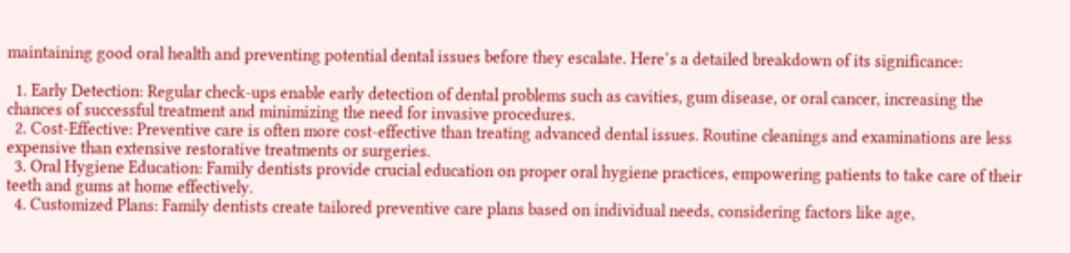maintaining good oral health and preventing potential dental issues before they escalate. Here’s a detailed breakdown of its significance:

  1. Early Detection: Regular check-ups enable early detection of dental problems such as cavities, gum disease, or oral cancer, increasing the chances of successful treatment and minimizing the need for invasive procedures.
  2. Cost-Effective: Preventive care is often more cost-effective than treating advanced dental issues. Routine cleanings and examinations are less expensive than extensive restorative treatments or surgeries.
  3. Oral Hygiene Education: Family dentists provide crucial education on proper oral hygiene practices, empowering patients to take care of their teeth and gums at home effectively.
  4. Customized Plans: Family dentists create tailored preventive care plans based on individual needs, considering factors like age,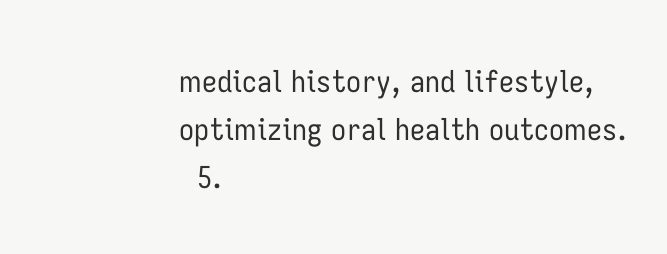medical history, and lifestyle, optimizing oral health outcomes.
  5.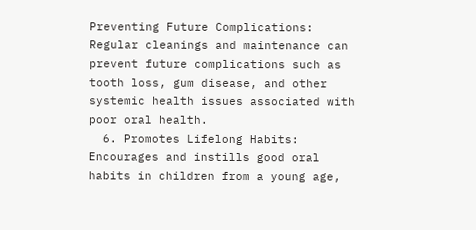Preventing Future Complications: Regular cleanings and maintenance can prevent future complications such as tooth loss, gum disease, and other systemic health issues associated with poor oral health.
  6. Promotes Lifelong Habits: Encourages and instills good oral habits in children from a young age,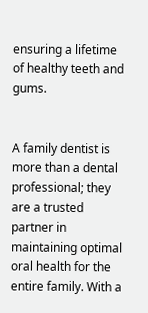ensuring a lifetime of healthy teeth and gums.


A family dentist is more than a dental professional; they are a trusted partner in maintaining optimal oral health for the entire family. With a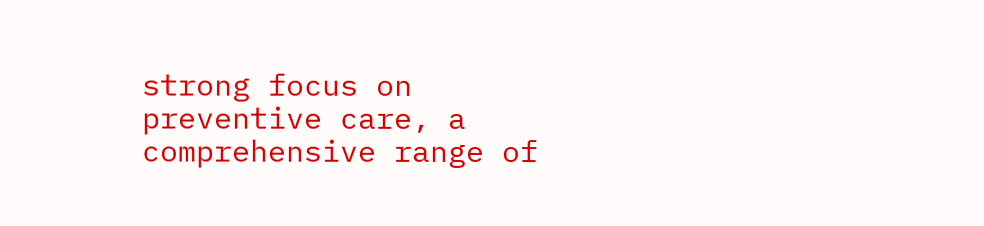strong focus on preventive care, a comprehensive range of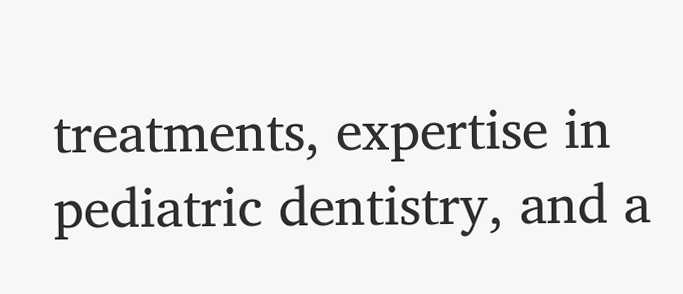treatments, expertise in pediatric dentistry, and a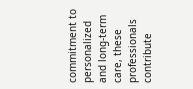commitment to personalized and long-term care, these professionals contribute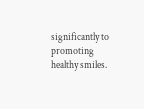significantly to promoting healthy smiles.